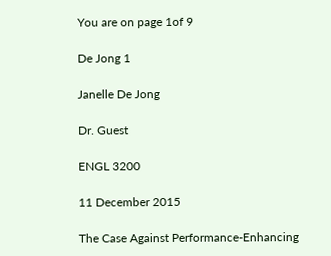You are on page 1of 9

De Jong 1

Janelle De Jong

Dr. Guest

ENGL 3200

11 December 2015

The Case Against Performance-Enhancing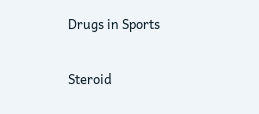Drugs in Sports

Steroid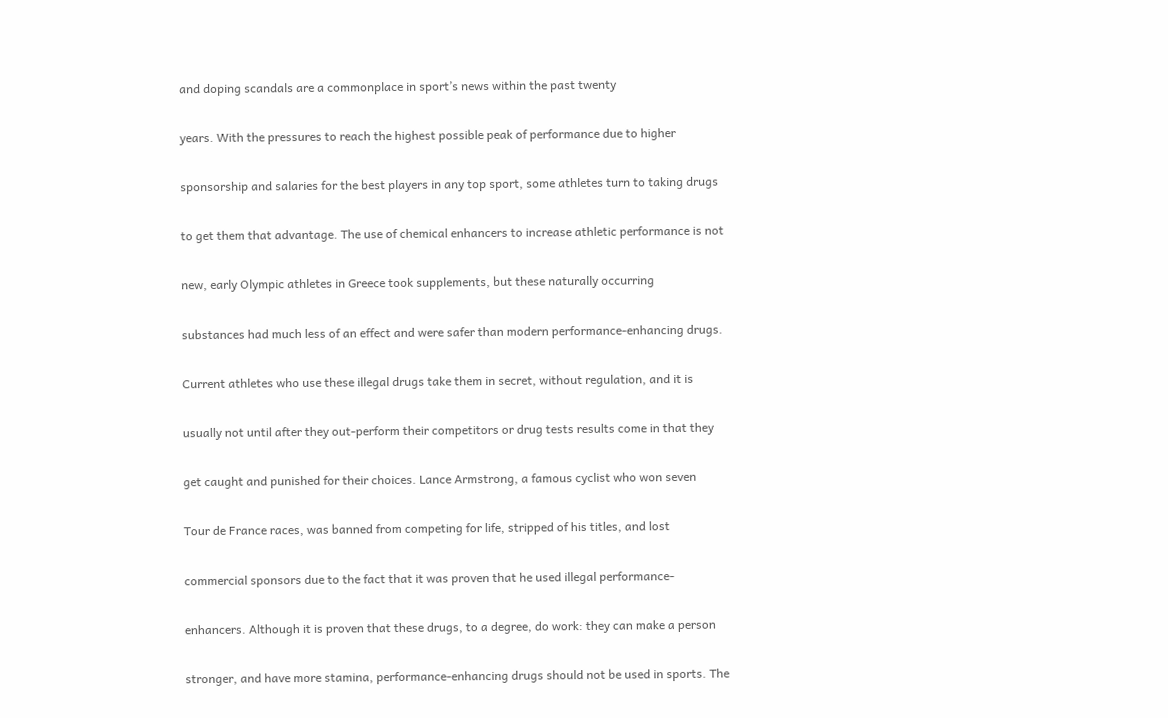and doping scandals are a commonplace in sport’s news within the past twenty

years. With the pressures to reach the highest possible peak of performance due to higher

sponsorship and salaries for the best players in any top sport, some athletes turn to taking drugs

to get them that advantage. The use of chemical enhancers to increase athletic performance is not

new, early Olympic athletes in Greece took supplements, but these naturally occurring

substances had much less of an effect and were safer than modern performance-enhancing drugs.

Current athletes who use these illegal drugs take them in secret, without regulation, and it is

usually not until after they out-perform their competitors or drug tests results come in that they

get caught and punished for their choices. Lance Armstrong, a famous cyclist who won seven

Tour de France races, was banned from competing for life, stripped of his titles, and lost

commercial sponsors due to the fact that it was proven that he used illegal performance-

enhancers. Although it is proven that these drugs, to a degree, do work: they can make a person

stronger, and have more stamina, performance-enhancing drugs should not be used in sports. The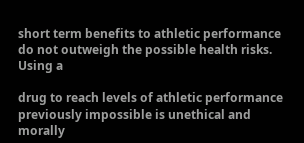short term benefits to athletic performance do not outweigh the possible health risks. Using a

drug to reach levels of athletic performance previously impossible is unethical and morally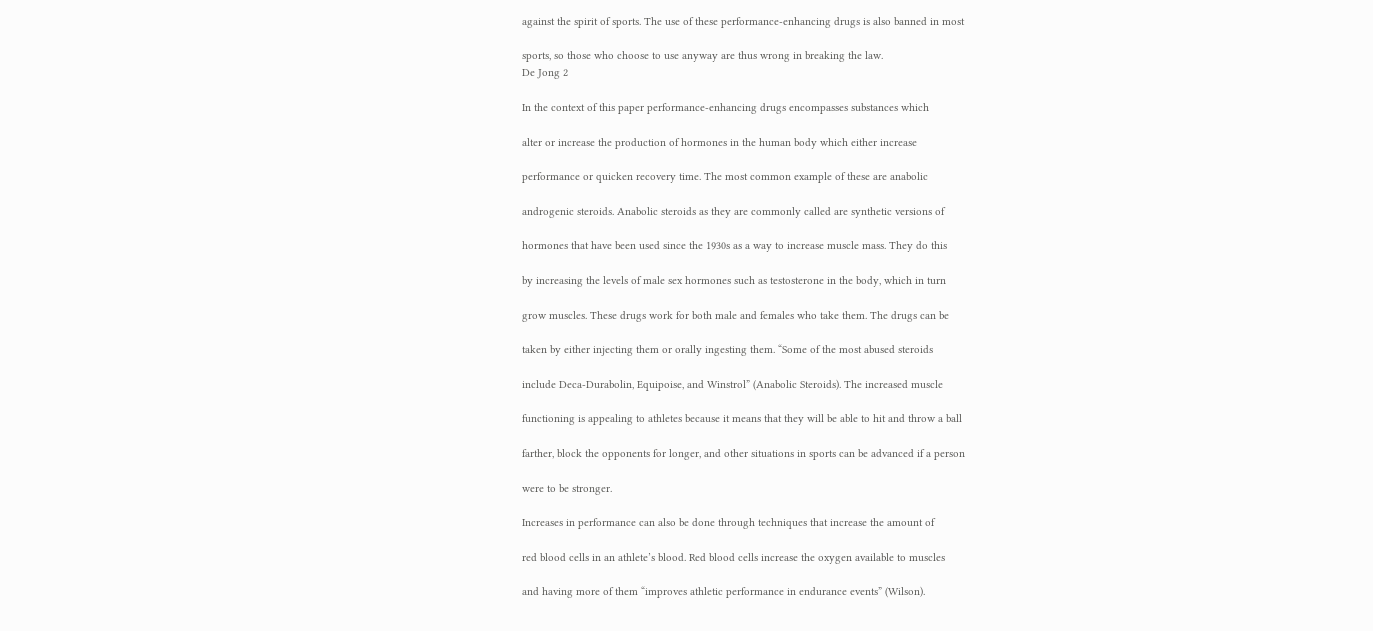against the spirit of sports. The use of these performance-enhancing drugs is also banned in most

sports, so those who choose to use anyway are thus wrong in breaking the law.
De Jong 2

In the context of this paper performance-enhancing drugs encompasses substances which

alter or increase the production of hormones in the human body which either increase

performance or quicken recovery time. The most common example of these are anabolic

androgenic steroids. Anabolic steroids as they are commonly called are synthetic versions of

hormones that have been used since the 1930s as a way to increase muscle mass. They do this

by increasing the levels of male sex hormones such as testosterone in the body, which in turn

grow muscles. These drugs work for both male and females who take them. The drugs can be

taken by either injecting them or orally ingesting them. “Some of the most abused steroids

include Deca-Durabolin, Equipoise, and Winstrol” (Anabolic Steroids). The increased muscle

functioning is appealing to athletes because it means that they will be able to hit and throw a ball

farther, block the opponents for longer, and other situations in sports can be advanced if a person

were to be stronger.

Increases in performance can also be done through techniques that increase the amount of

red blood cells in an athlete’s blood. Red blood cells increase the oxygen available to muscles

and having more of them “improves athletic performance in endurance events” (Wilson).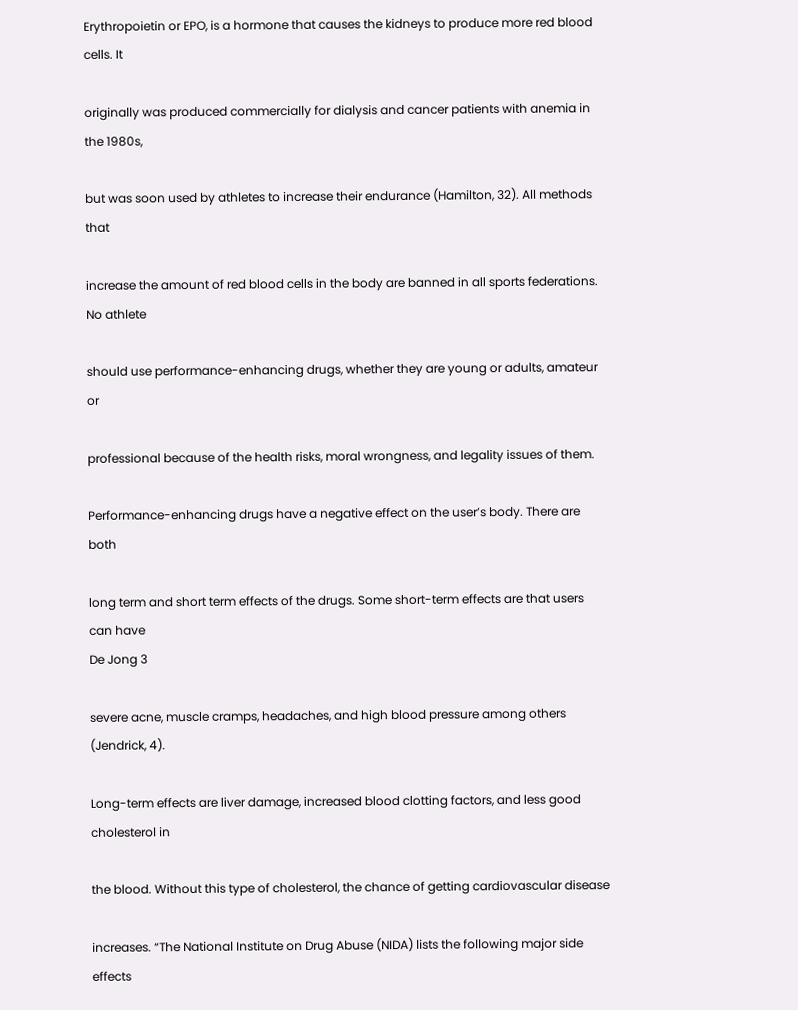Erythropoietin or EPO, is a hormone that causes the kidneys to produce more red blood cells. It

originally was produced commercially for dialysis and cancer patients with anemia in the 1980s,

but was soon used by athletes to increase their endurance (Hamilton, 32). All methods that

increase the amount of red blood cells in the body are banned in all sports federations. No athlete

should use performance-enhancing drugs, whether they are young or adults, amateur or

professional because of the health risks, moral wrongness, and legality issues of them.

Performance-enhancing drugs have a negative effect on the user’s body. There are both

long term and short term effects of the drugs. Some short-term effects are that users can have
De Jong 3

severe acne, muscle cramps, headaches, and high blood pressure among others (Jendrick, 4).

Long-term effects are liver damage, increased blood clotting factors, and less good cholesterol in

the blood. Without this type of cholesterol, the chance of getting cardiovascular disease

increases. “The National Institute on Drug Abuse (NIDA) lists the following major side effects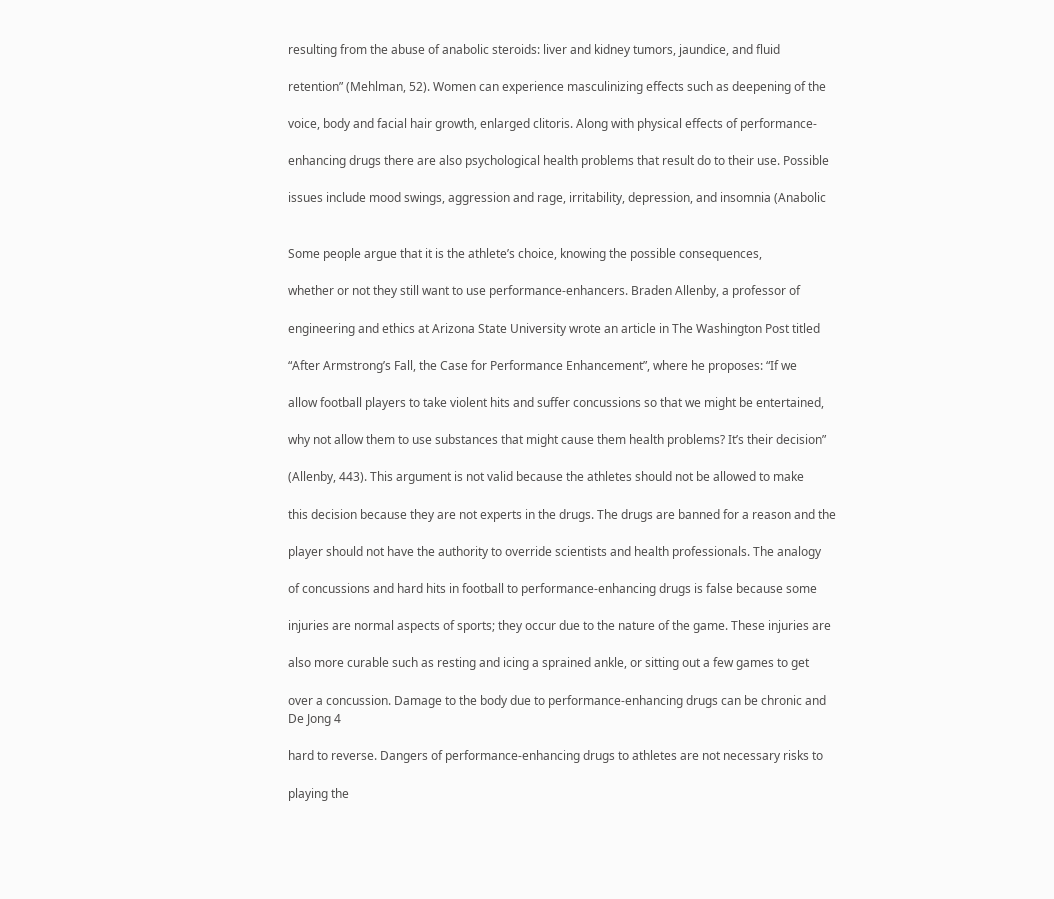resulting from the abuse of anabolic steroids: liver and kidney tumors, jaundice, and fluid

retention” (Mehlman, 52). Women can experience masculinizing effects such as deepening of the

voice, body and facial hair growth, enlarged clitoris. Along with physical effects of performance-

enhancing drugs there are also psychological health problems that result do to their use. Possible

issues include mood swings, aggression and rage, irritability, depression, and insomnia (Anabolic


Some people argue that it is the athlete’s choice, knowing the possible consequences,

whether or not they still want to use performance-enhancers. Braden Allenby, a professor of

engineering and ethics at Arizona State University wrote an article in The Washington Post titled

“After Armstrong’s Fall, the Case for Performance Enhancement”, where he proposes: “If we

allow football players to take violent hits and suffer concussions so that we might be entertained,

why not allow them to use substances that might cause them health problems? It’s their decision”

(Allenby, 443). This argument is not valid because the athletes should not be allowed to make

this decision because they are not experts in the drugs. The drugs are banned for a reason and the

player should not have the authority to override scientists and health professionals. The analogy

of concussions and hard hits in football to performance-enhancing drugs is false because some

injuries are normal aspects of sports; they occur due to the nature of the game. These injuries are

also more curable such as resting and icing a sprained ankle, or sitting out a few games to get

over a concussion. Damage to the body due to performance-enhancing drugs can be chronic and
De Jong 4

hard to reverse. Dangers of performance-enhancing drugs to athletes are not necessary risks to

playing the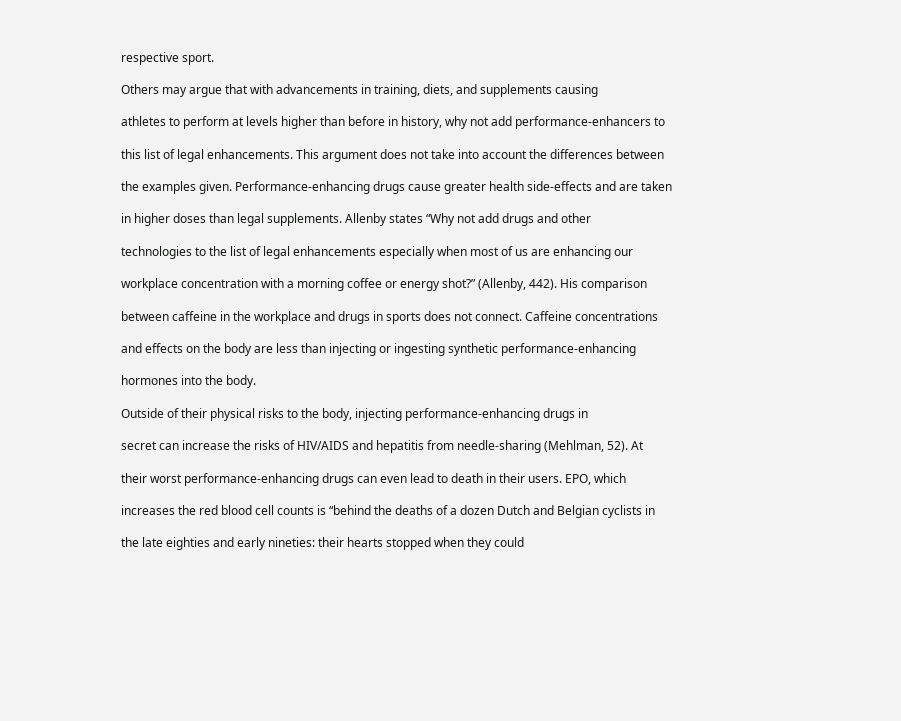respective sport.

Others may argue that with advancements in training, diets, and supplements causing

athletes to perform at levels higher than before in history, why not add performance-enhancers to

this list of legal enhancements. This argument does not take into account the differences between

the examples given. Performance-enhancing drugs cause greater health side-effects and are taken

in higher doses than legal supplements. Allenby states “Why not add drugs and other

technologies to the list of legal enhancements especially when most of us are enhancing our

workplace concentration with a morning coffee or energy shot?” (Allenby, 442). His comparison

between caffeine in the workplace and drugs in sports does not connect. Caffeine concentrations

and effects on the body are less than injecting or ingesting synthetic performance-enhancing

hormones into the body.

Outside of their physical risks to the body, injecting performance-enhancing drugs in

secret can increase the risks of HIV/AIDS and hepatitis from needle-sharing (Mehlman, 52). At

their worst performance-enhancing drugs can even lead to death in their users. EPO, which

increases the red blood cell counts is “behind the deaths of a dozen Dutch and Belgian cyclists in

the late eighties and early nineties: their hearts stopped when they could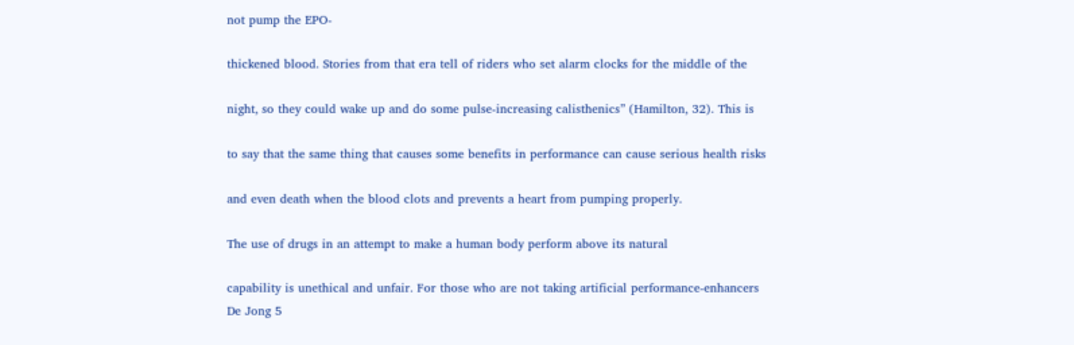not pump the EPO-

thickened blood. Stories from that era tell of riders who set alarm clocks for the middle of the

night, so they could wake up and do some pulse-increasing calisthenics” (Hamilton, 32). This is

to say that the same thing that causes some benefits in performance can cause serious health risks

and even death when the blood clots and prevents a heart from pumping properly.

The use of drugs in an attempt to make a human body perform above its natural

capability is unethical and unfair. For those who are not taking artificial performance-enhancers
De Jong 5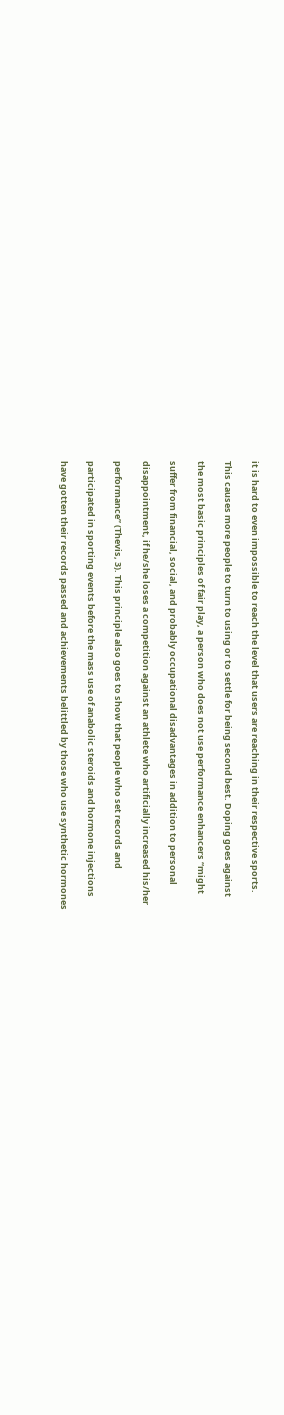it is hard to even impossible to reach the level that users are reaching in their respective sports.

This causes more people to turn to using or to settle for being second best. Doping goes against

the most basic principles of fair play, a person who does not use performance enhancers “might

suffer from financial, social, and probably occupational disadvantages in addition to personal

disappointment, if he/she loses a competition against an athlete who artificially increased his/her

performance” (Thevis, 3). This principle also goes to show that people who set records and

participated in sporting events before the mass use of anabolic steroids and hormone injections

have gotten their records passed and achievements belittled by those who use synthetic hormones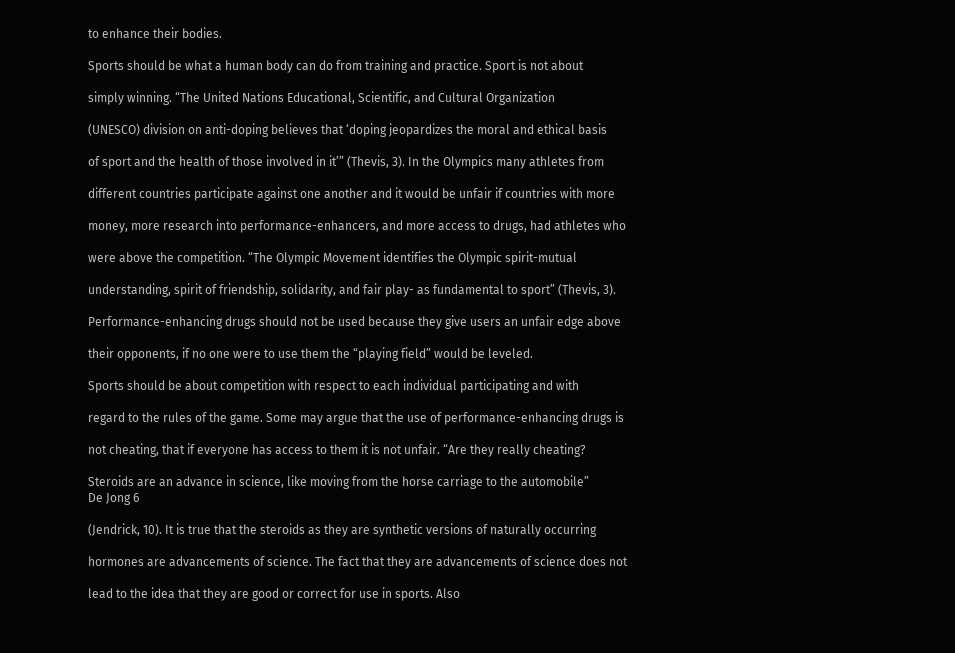to enhance their bodies.

Sports should be what a human body can do from training and practice. Sport is not about

simply winning. “The United Nations Educational, Scientific, and Cultural Organization

(UNESCO) division on anti-doping believes that ‘doping jeopardizes the moral and ethical basis

of sport and the health of those involved in it’” (Thevis, 3). In the Olympics many athletes from

different countries participate against one another and it would be unfair if countries with more

money, more research into performance-enhancers, and more access to drugs, had athletes who

were above the competition. “The Olympic Movement identifies the Olympic spirit-mutual

understanding, spirit of friendship, solidarity, and fair play- as fundamental to sport” (Thevis, 3).

Performance-enhancing drugs should not be used because they give users an unfair edge above

their opponents, if no one were to use them the “playing field” would be leveled.

Sports should be about competition with respect to each individual participating and with

regard to the rules of the game. Some may argue that the use of performance-enhancing drugs is

not cheating, that if everyone has access to them it is not unfair. “Are they really cheating?

Steroids are an advance in science, like moving from the horse carriage to the automobile”
De Jong 6

(Jendrick, 10). It is true that the steroids as they are synthetic versions of naturally occurring

hormones are advancements of science. The fact that they are advancements of science does not

lead to the idea that they are good or correct for use in sports. Also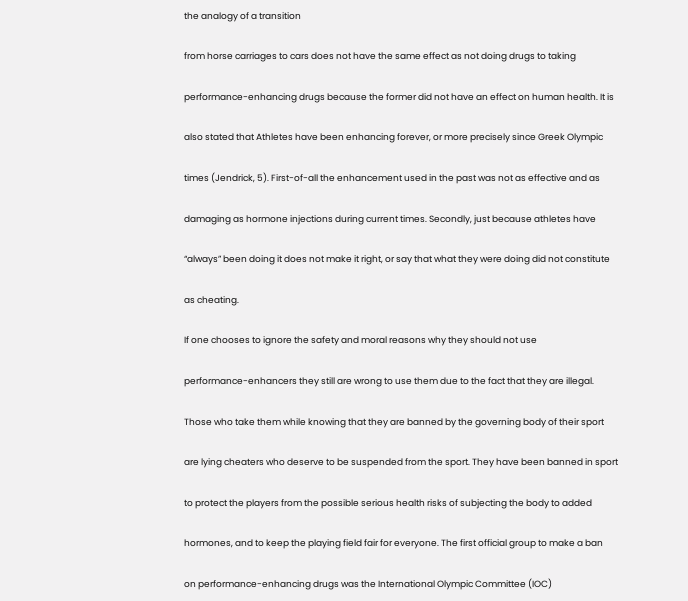the analogy of a transition

from horse carriages to cars does not have the same effect as not doing drugs to taking

performance-enhancing drugs because the former did not have an effect on human health. It is

also stated that Athletes have been enhancing forever, or more precisely since Greek Olympic

times (Jendrick, 5). First-of-all the enhancement used in the past was not as effective and as

damaging as hormone injections during current times. Secondly, just because athletes have

“always” been doing it does not make it right, or say that what they were doing did not constitute

as cheating.

If one chooses to ignore the safety and moral reasons why they should not use

performance-enhancers they still are wrong to use them due to the fact that they are illegal.

Those who take them while knowing that they are banned by the governing body of their sport

are lying cheaters who deserve to be suspended from the sport. They have been banned in sport

to protect the players from the possible serious health risks of subjecting the body to added

hormones, and to keep the playing field fair for everyone. The first official group to make a ban

on performance-enhancing drugs was the International Olympic Committee (IOC)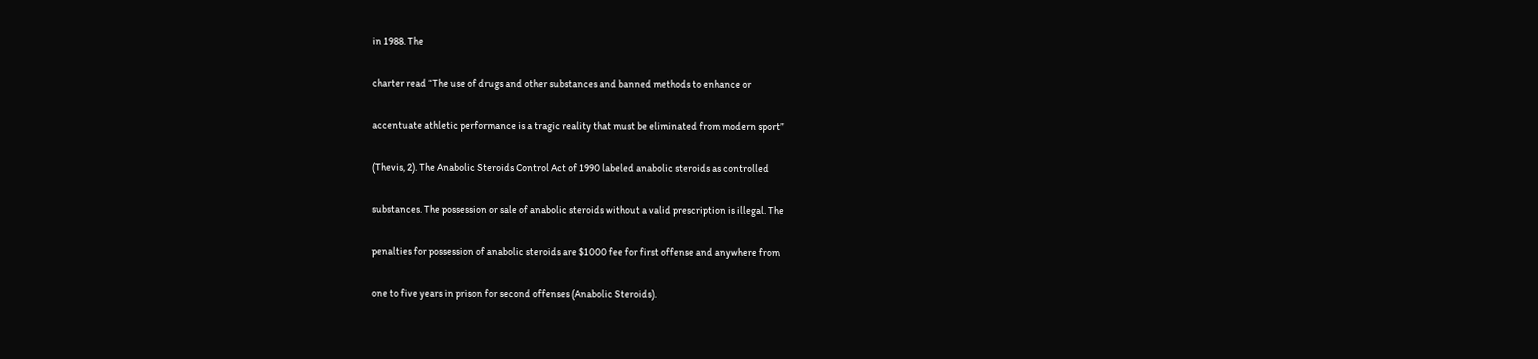in 1988. The

charter read “The use of drugs and other substances and banned methods to enhance or

accentuate athletic performance is a tragic reality that must be eliminated from modern sport”

(Thevis, 2). The Anabolic Steroids Control Act of 1990 labeled anabolic steroids as controlled

substances. The possession or sale of anabolic steroids without a valid prescription is illegal. The

penalties for possession of anabolic steroids are $1000 fee for first offense and anywhere from

one to five years in prison for second offenses (Anabolic Steroids).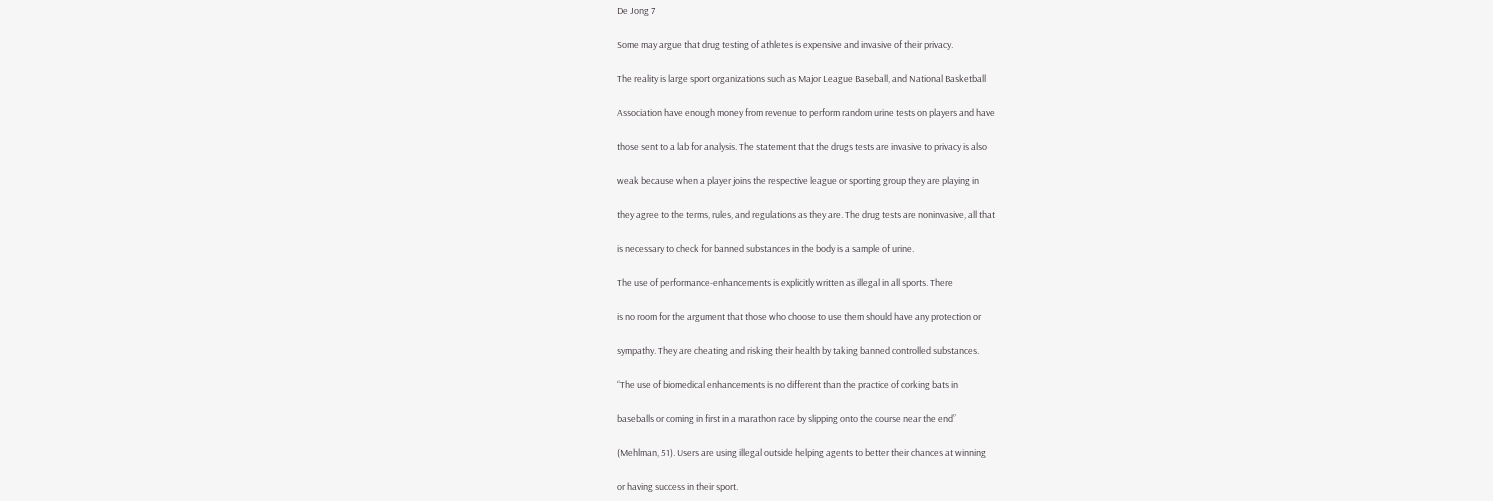De Jong 7

Some may argue that drug testing of athletes is expensive and invasive of their privacy.

The reality is large sport organizations such as Major League Baseball, and National Basketball

Association have enough money from revenue to perform random urine tests on players and have

those sent to a lab for analysis. The statement that the drugs tests are invasive to privacy is also

weak because when a player joins the respective league or sporting group they are playing in

they agree to the terms, rules, and regulations as they are. The drug tests are noninvasive, all that

is necessary to check for banned substances in the body is a sample of urine.

The use of performance-enhancements is explicitly written as illegal in all sports. There

is no room for the argument that those who choose to use them should have any protection or

sympathy. They are cheating and risking their health by taking banned controlled substances.

“The use of biomedical enhancements is no different than the practice of corking bats in

baseballs or coming in first in a marathon race by slipping onto the course near the end”

(Mehlman, 51). Users are using illegal outside helping agents to better their chances at winning

or having success in their sport.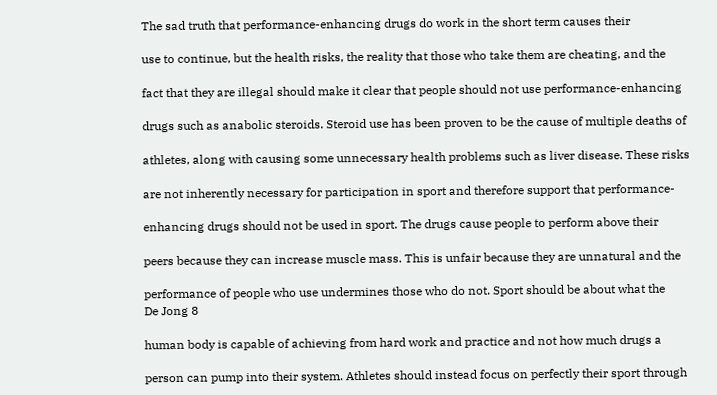The sad truth that performance-enhancing drugs do work in the short term causes their

use to continue, but the health risks, the reality that those who take them are cheating, and the

fact that they are illegal should make it clear that people should not use performance-enhancing

drugs such as anabolic steroids. Steroid use has been proven to be the cause of multiple deaths of

athletes, along with causing some unnecessary health problems such as liver disease. These risks

are not inherently necessary for participation in sport and therefore support that performance-

enhancing drugs should not be used in sport. The drugs cause people to perform above their

peers because they can increase muscle mass. This is unfair because they are unnatural and the

performance of people who use undermines those who do not. Sport should be about what the
De Jong 8

human body is capable of achieving from hard work and practice and not how much drugs a

person can pump into their system. Athletes should instead focus on perfectly their sport through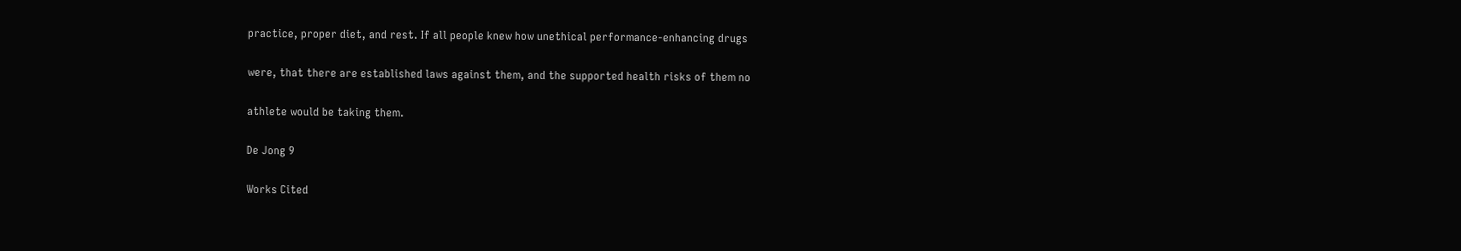practice, proper diet, and rest. If all people knew how unethical performance-enhancing drugs

were, that there are established laws against them, and the supported health risks of them no

athlete would be taking them.

De Jong 9

Works Cited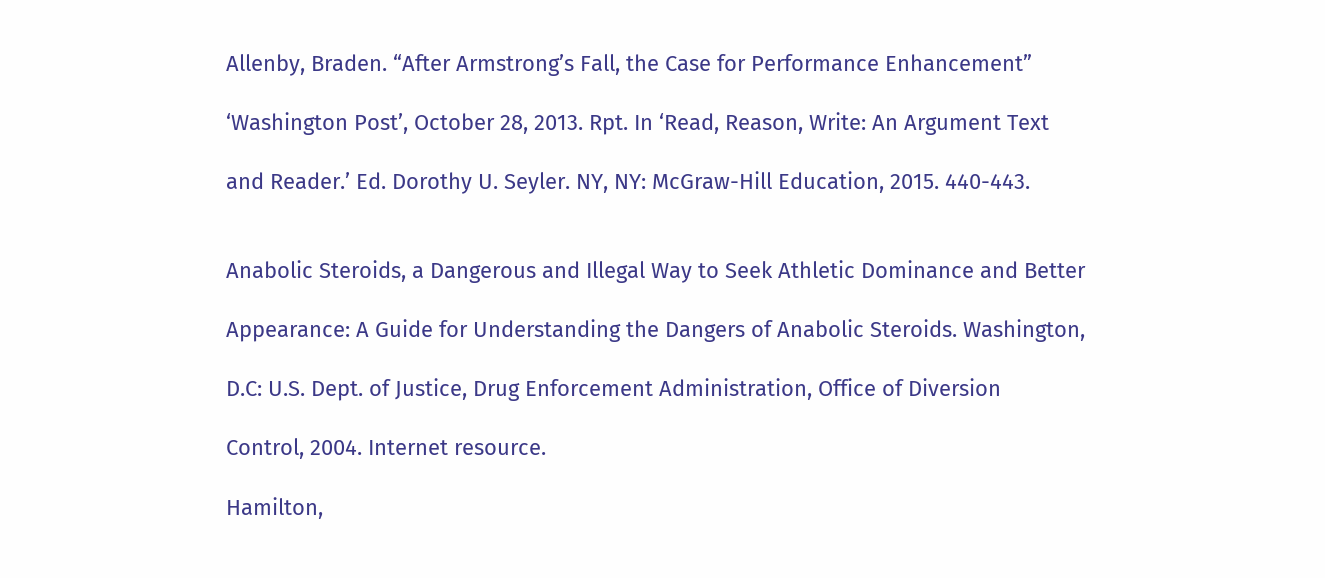Allenby, Braden. “After Armstrong’s Fall, the Case for Performance Enhancement”

‘Washington Post’, October 28, 2013. Rpt. In ‘Read, Reason, Write: An Argument Text

and Reader.’ Ed. Dorothy U. Seyler. NY, NY: McGraw-Hill Education, 2015. 440-443.


Anabolic Steroids, a Dangerous and Illegal Way to Seek Athletic Dominance and Better

Appearance: A Guide for Understanding the Dangers of Anabolic Steroids. Washington,

D.C: U.S. Dept. of Justice, Drug Enforcement Administration, Office of Diversion

Control, 2004. Internet resource.

Hamilton,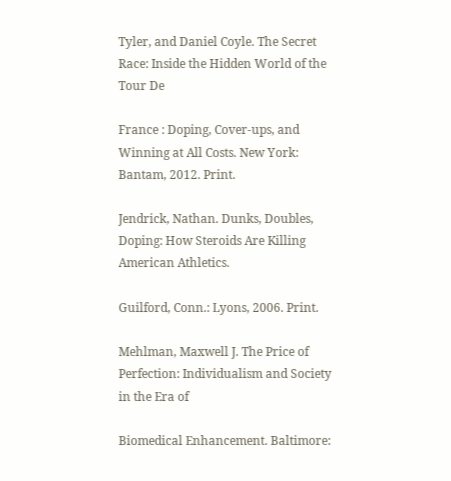Tyler, and Daniel Coyle. The Secret Race: Inside the Hidden World of the Tour De

France : Doping, Cover-ups, and Winning at All Costs. New York: Bantam, 2012. Print.

Jendrick, Nathan. Dunks, Doubles, Doping: How Steroids Are Killing American Athletics.

Guilford, Conn.: Lyons, 2006. Print.

Mehlman, Maxwell J. The Price of Perfection: Individualism and Society in the Era of

Biomedical Enhancement. Baltimore: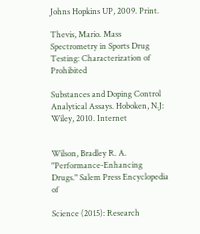Johns Hopkins UP, 2009. Print.

Thevis, Mario. Mass Spectrometry in Sports Drug Testing: Characterization of Prohibited

Substances and Doping Control Analytical Assays. Hoboken, N.J: Wiley, 2010. Internet


Wilson, Bradley R. A. "Performance-Enhancing Drugs." Salem Press Encyclopedia of

Science (2015): Research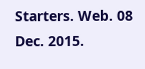Starters. Web. 08 Dec. 2015.